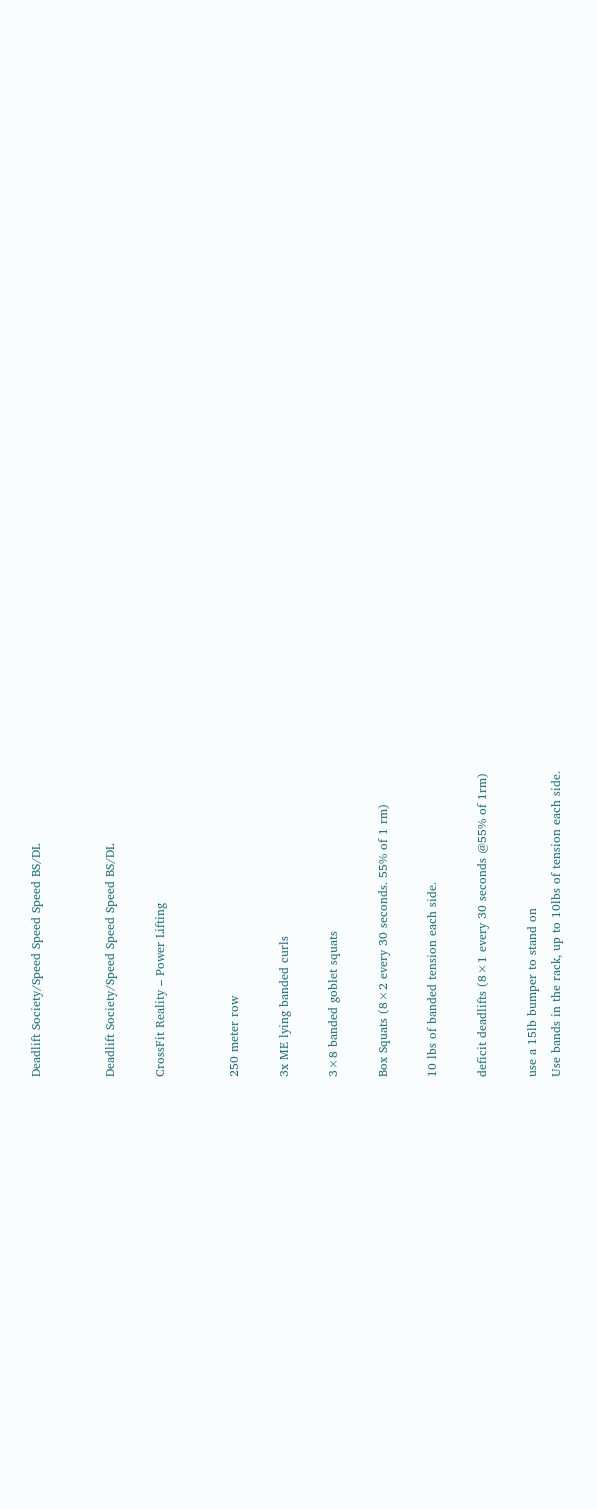Deadlift Society/Speed Speed Speed BS/DL


Deadlift Society/Speed Speed Speed BS/DL

CrossFit Reality – Power Lifting


250 meter row

3x ME lying banded curls

3×8 banded goblet squats

Box Squats (8×2 every 30 seconds. 55% of 1 rm)

10 lbs of banded tension each side.

deficit deadlifts (8×1 every 30 seconds @55% of 1rm)

use a 15lb bumper to stand on
Use bands in the rack, up to 10lbs of tension each side.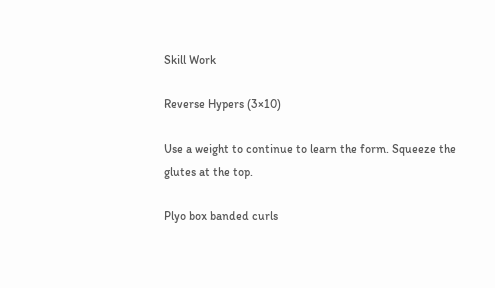Skill Work

Reverse Hypers (3×10)

Use a weight to continue to learn the form. Squeeze the glutes at the top.

Plyo box banded curls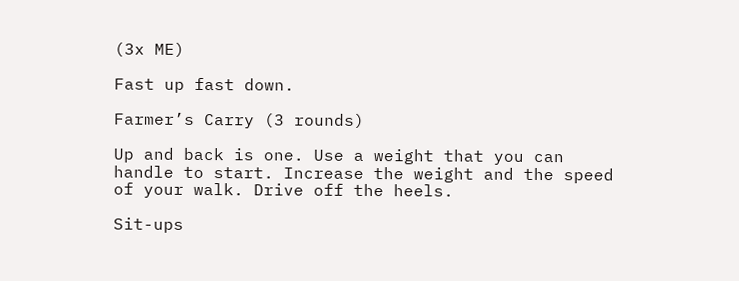(3x ME)

Fast up fast down.

Farmer’s Carry (3 rounds)

Up and back is one. Use a weight that you can handle to start. Increase the weight and the speed of your walk. Drive off the heels.

Sit-ups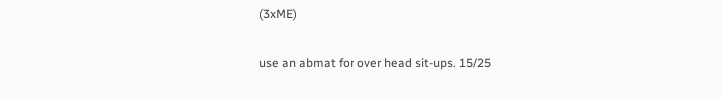(3xME)

use an abmat for over head sit-ups. 15/25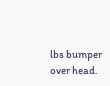lbs bumper over head.